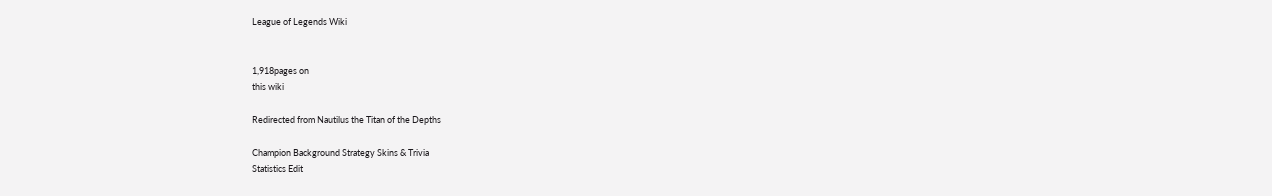League of Legends Wiki


1,918pages on
this wiki

Redirected from Nautilus the Titan of the Depths

Champion Background Strategy Skins & Trivia
Statistics Edit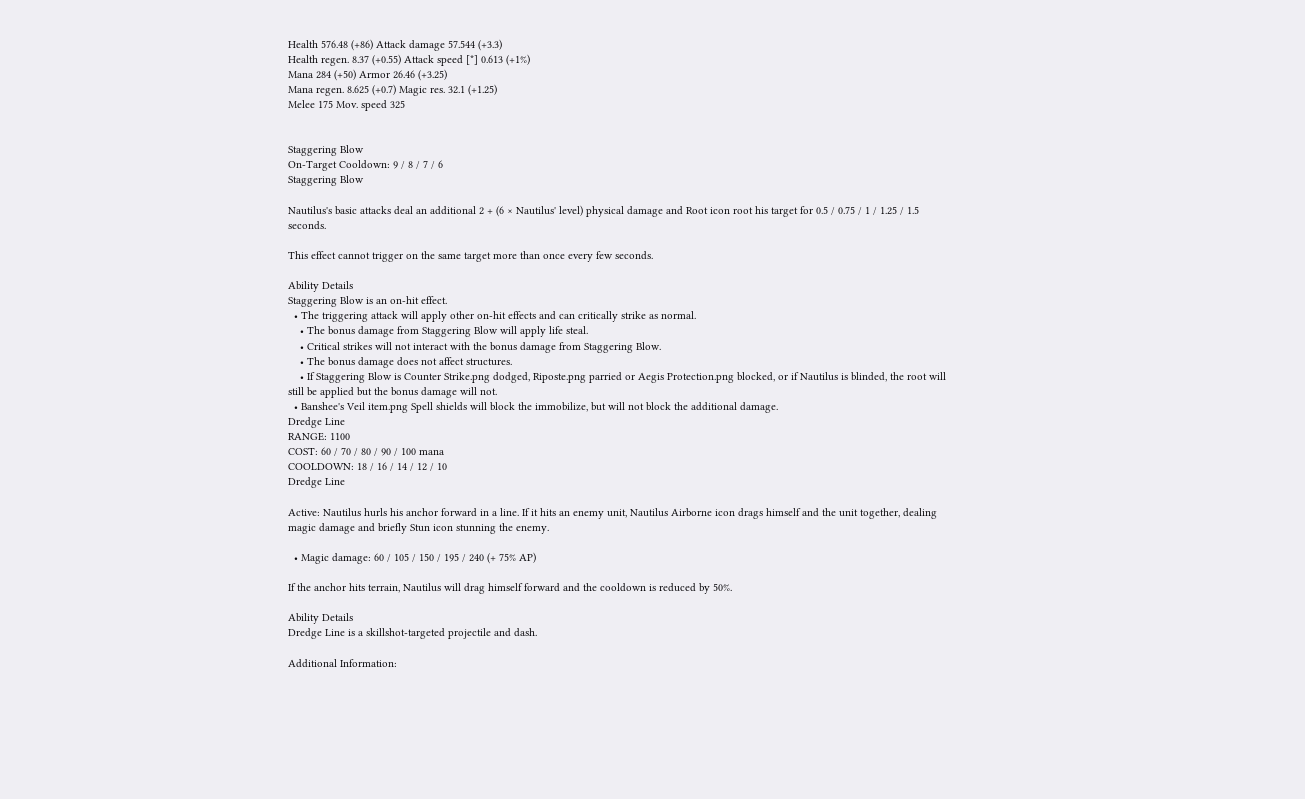Health 576.48 (+86) Attack damage 57.544 (+3.3)
Health regen. 8.37 (+0.55) Attack speed [*] 0.613 (+1%)
Mana 284 (+50) Armor 26.46 (+3.25)
Mana regen. 8.625 (+0.7) Magic res. 32.1 (+1.25)
Melee 175 Mov. speed 325


Staggering Blow
On-Target Cooldown: 9 / 8 / 7 / 6
Staggering Blow

Nautilus's basic attacks deal an additional 2 + (6 × Nautilus' level) physical damage and Root icon root his target for 0.5 / 0.75 / 1 / 1.25 / 1.5 seconds.

This effect cannot trigger on the same target more than once every few seconds.

Ability Details
Staggering Blow is an on-hit effect.
  • The triggering attack will apply other on-hit effects and can critically strike as normal.
    • The bonus damage from Staggering Blow will apply life steal.
    • Critical strikes will not interact with the bonus damage from Staggering Blow.
    • The bonus damage does not affect structures.
    • If Staggering Blow is Counter Strike.png dodged, Riposte.png parried or Aegis Protection.png blocked, or if Nautilus is blinded, the root will still be applied but the bonus damage will not.
  • Banshee's Veil item.png Spell shields will block the immobilize, but will not block the additional damage.
Dredge Line
RANGE: 1100
COST: 60 / 70 / 80 / 90 / 100 mana
COOLDOWN: 18 / 16 / 14 / 12 / 10
Dredge Line

Active: Nautilus hurls his anchor forward in a line. If it hits an enemy unit, Nautilus Airborne icon drags himself and the unit together, dealing magic damage and briefly Stun icon stunning the enemy.

  • Magic damage: 60 / 105 / 150 / 195 / 240 (+ 75% AP)

If the anchor hits terrain, Nautilus will drag himself forward and the cooldown is reduced by 50%.

Ability Details
Dredge Line is a skillshot-targeted projectile and dash.

Additional Information: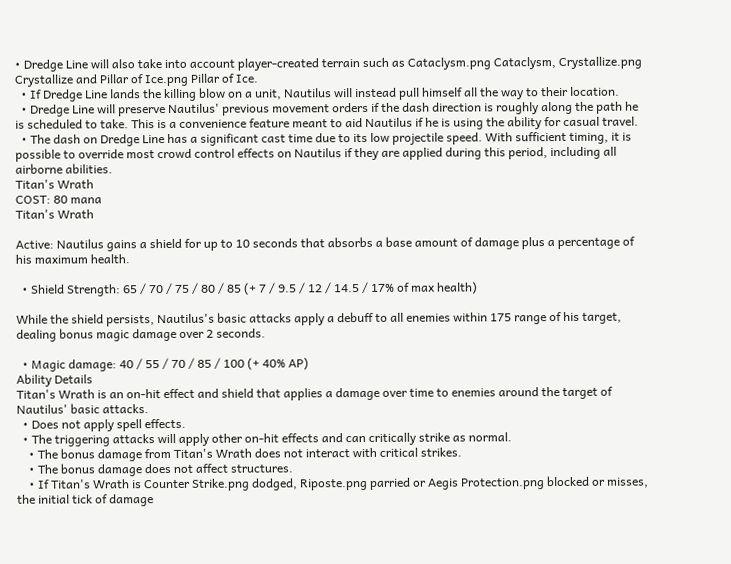• Dredge Line will also take into account player-created terrain such as Cataclysm.png Cataclysm, Crystallize.png Crystallize and Pillar of Ice.png Pillar of Ice.
  • If Dredge Line lands the killing blow on a unit, Nautilus will instead pull himself all the way to their location.
  • Dredge Line will preserve Nautilus' previous movement orders if the dash direction is roughly along the path he is scheduled to take. This is a convenience feature meant to aid Nautilus if he is using the ability for casual travel.
  • The dash on Dredge Line has a significant cast time due to its low projectile speed. With sufficient timing, it is possible to override most crowd control effects on Nautilus if they are applied during this period, including all airborne abilities.
Titan's Wrath
COST: 80 mana
Titan's Wrath

Active: Nautilus gains a shield for up to 10 seconds that absorbs a base amount of damage plus a percentage of his maximum health.

  • Shield Strength: 65 / 70 / 75 / 80 / 85 (+ 7 / 9.5 / 12 / 14.5 / 17% of max health)

While the shield persists, Nautilus's basic attacks apply a debuff to all enemies within 175 range of his target, dealing bonus magic damage over 2 seconds.

  • Magic damage: 40 / 55 / 70 / 85 / 100 (+ 40% AP)
Ability Details
Titan's Wrath is an on-hit effect and shield that applies a damage over time to enemies around the target of Nautilus' basic attacks.
  • Does not apply spell effects.
  • The triggering attacks will apply other on-hit effects and can critically strike as normal.
    • The bonus damage from Titan's Wrath does not interact with critical strikes.
    • The bonus damage does not affect structures.
    • If Titan's Wrath is Counter Strike.png dodged, Riposte.png parried or Aegis Protection.png blocked or misses, the initial tick of damage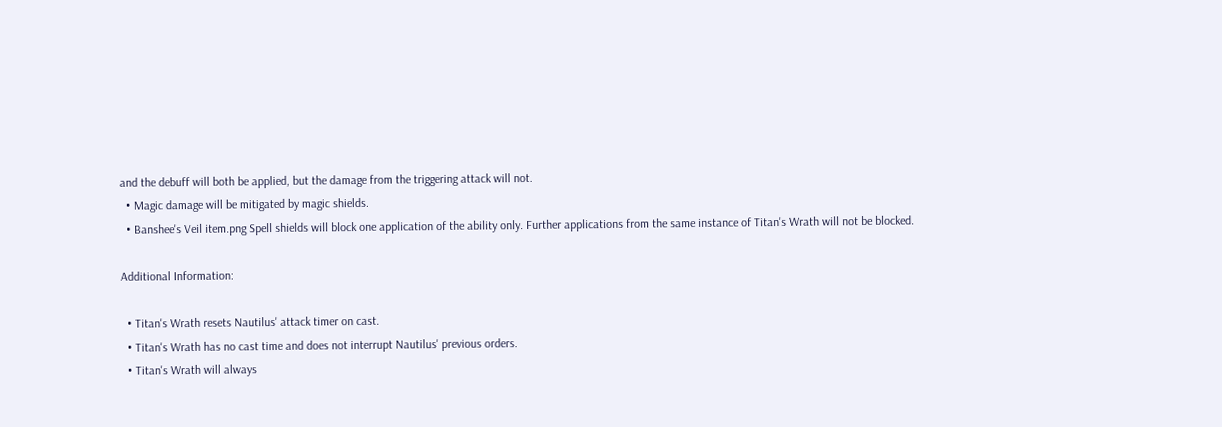and the debuff will both be applied, but the damage from the triggering attack will not.
  • Magic damage will be mitigated by magic shields.
  • Banshee's Veil item.png Spell shields will block one application of the ability only. Further applications from the same instance of Titan's Wrath will not be blocked.

Additional Information:

  • Titan's Wrath resets Nautilus' attack timer on cast.
  • Titan's Wrath has no cast time and does not interrupt Nautilus' previous orders.
  • Titan's Wrath will always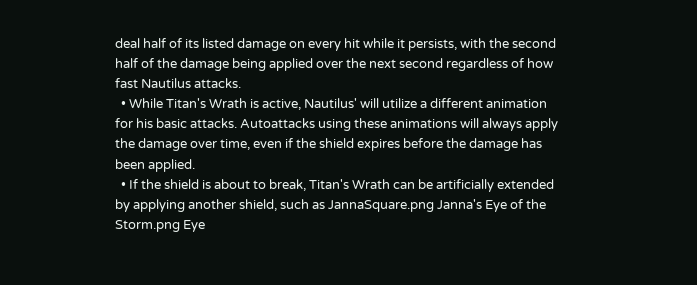deal half of its listed damage on every hit while it persists, with the second half of the damage being applied over the next second regardless of how fast Nautilus attacks.
  • While Titan's Wrath is active, Nautilus' will utilize a different animation for his basic attacks. Autoattacks using these animations will always apply the damage over time, even if the shield expires before the damage has been applied.
  • If the shield is about to break, Titan's Wrath can be artificially extended by applying another shield, such as JannaSquare.png Janna's Eye of the Storm.png Eye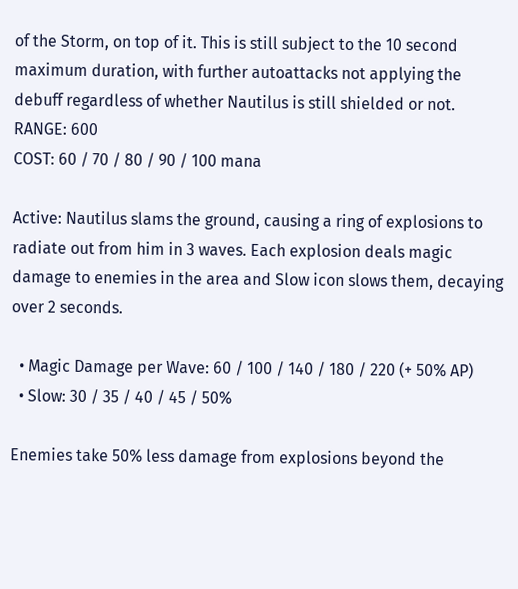of the Storm, on top of it. This is still subject to the 10 second maximum duration, with further autoattacks not applying the debuff regardless of whether Nautilus is still shielded or not.
RANGE: 600
COST: 60 / 70 / 80 / 90 / 100 mana

Active: Nautilus slams the ground, causing a ring of explosions to radiate out from him in 3 waves. Each explosion deals magic damage to enemies in the area and Slow icon slows them, decaying over 2 seconds.

  • Magic Damage per Wave: 60 / 100 / 140 / 180 / 220 (+ 50% AP)
  • Slow: 30 / 35 / 40 / 45 / 50%

Enemies take 50% less damage from explosions beyond the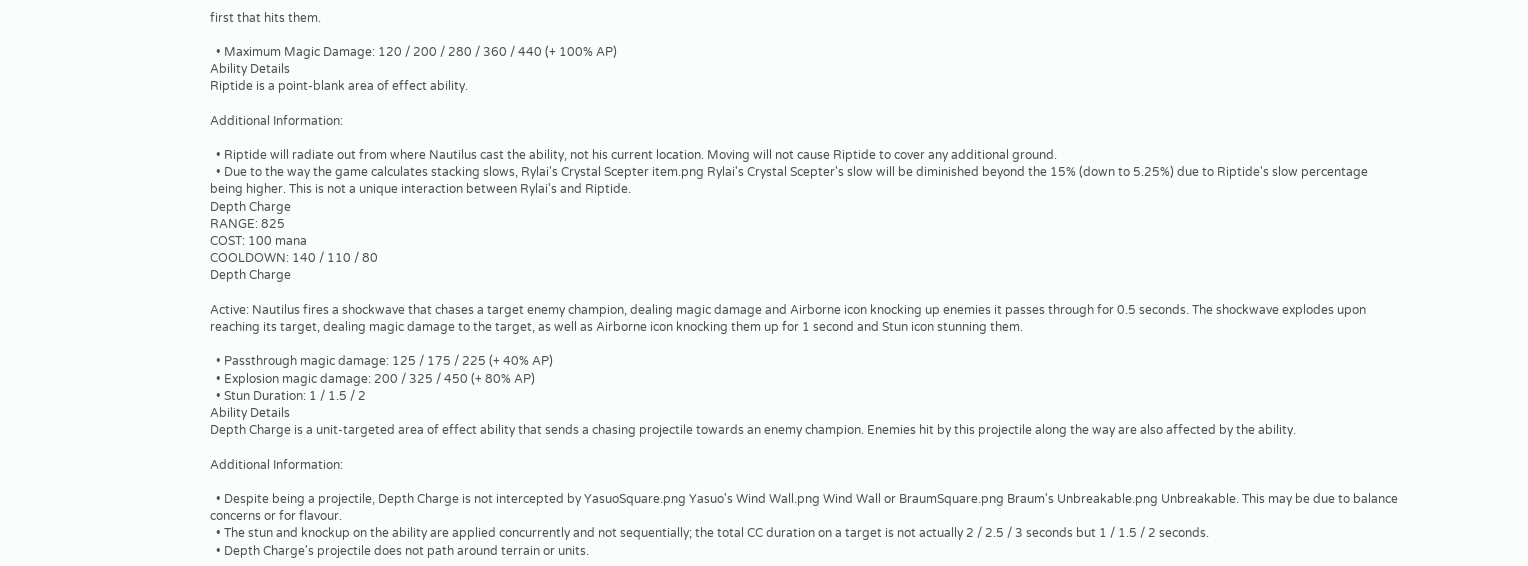first that hits them.

  • Maximum Magic Damage: 120 / 200 / 280 / 360 / 440 (+ 100% AP)
Ability Details
Riptide is a point-blank area of effect ability.

Additional Information:

  • Riptide will radiate out from where Nautilus cast the ability, not his current location. Moving will not cause Riptide to cover any additional ground.
  • Due to the way the game calculates stacking slows, Rylai's Crystal Scepter item.png Rylai's Crystal Scepter's slow will be diminished beyond the 15% (down to 5.25%) due to Riptide's slow percentage being higher. This is not a unique interaction between Rylai's and Riptide.
Depth Charge
RANGE: 825
COST: 100 mana
COOLDOWN: 140 / 110 / 80
Depth Charge

Active: Nautilus fires a shockwave that chases a target enemy champion, dealing magic damage and Airborne icon knocking up enemies it passes through for 0.5 seconds. The shockwave explodes upon reaching its target, dealing magic damage to the target, as well as Airborne icon knocking them up for 1 second and Stun icon stunning them.

  • Passthrough magic damage: 125 / 175 / 225 (+ 40% AP)
  • Explosion magic damage: 200 / 325 / 450 (+ 80% AP)
  • Stun Duration: 1 / 1.5 / 2
Ability Details
Depth Charge is a unit-targeted area of effect ability that sends a chasing projectile towards an enemy champion. Enemies hit by this projectile along the way are also affected by the ability.

Additional Information:

  • Despite being a projectile, Depth Charge is not intercepted by YasuoSquare.png Yasuo's Wind Wall.png Wind Wall or BraumSquare.png Braum's Unbreakable.png Unbreakable. This may be due to balance concerns or for flavour.
  • The stun and knockup on the ability are applied concurrently and not sequentially; the total CC duration on a target is not actually 2 / 2.5 / 3 seconds but 1 / 1.5 / 2 seconds.
  • Depth Charge's projectile does not path around terrain or units.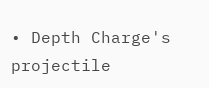• Depth Charge's projectile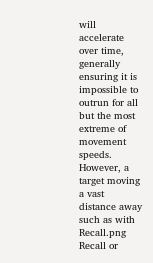will accelerate over time, generally ensuring it is impossible to outrun for all but the most extreme of movement speeds. However, a target moving a vast distance away such as with Recall.png Recall or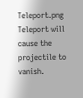Teleport.png Teleport will cause the projectile to vanish.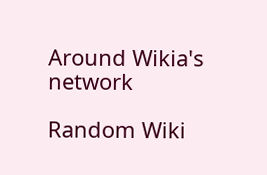Around Wikia's network

Random Wiki